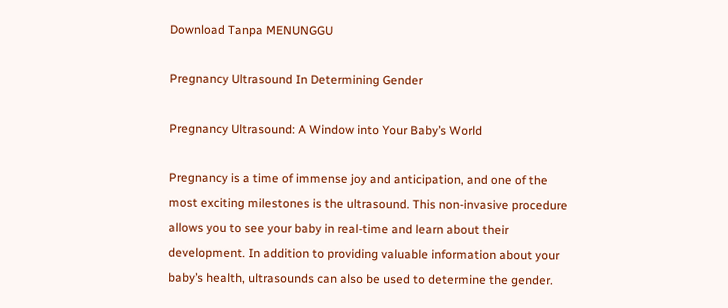Download Tanpa MENUNGGU

Pregnancy Ultrasound In Determining Gender

Pregnancy Ultrasound: A Window into Your Baby’s World

Pregnancy is a time of immense joy and anticipation, and one of the most exciting milestones is the ultrasound. This non-invasive procedure allows you to see your baby in real-time and learn about their development. In addition to providing valuable information about your baby’s health, ultrasounds can also be used to determine the gender.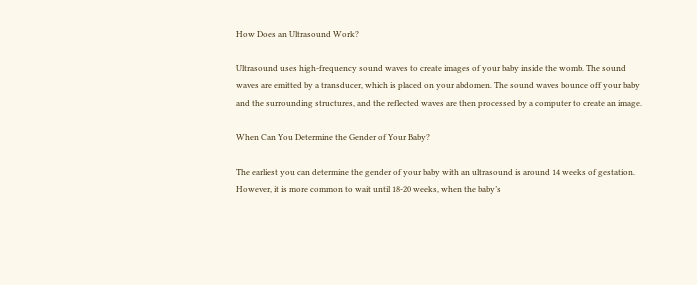How Does an Ultrasound Work?

Ultrasound uses high-frequency sound waves to create images of your baby inside the womb. The sound waves are emitted by a transducer, which is placed on your abdomen. The sound waves bounce off your baby and the surrounding structures, and the reflected waves are then processed by a computer to create an image.

When Can You Determine the Gender of Your Baby?

The earliest you can determine the gender of your baby with an ultrasound is around 14 weeks of gestation. However, it is more common to wait until 18-20 weeks, when the baby’s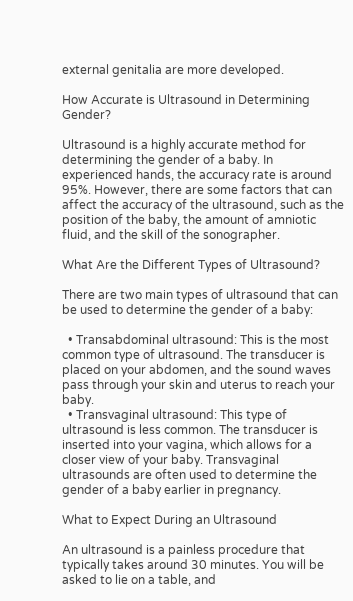external genitalia are more developed.

How Accurate is Ultrasound in Determining Gender?

Ultrasound is a highly accurate method for determining the gender of a baby. In experienced hands, the accuracy rate is around 95%. However, there are some factors that can affect the accuracy of the ultrasound, such as the position of the baby, the amount of amniotic fluid, and the skill of the sonographer.

What Are the Different Types of Ultrasound?

There are two main types of ultrasound that can be used to determine the gender of a baby:

  • Transabdominal ultrasound: This is the most common type of ultrasound. The transducer is placed on your abdomen, and the sound waves pass through your skin and uterus to reach your baby.
  • Transvaginal ultrasound: This type of ultrasound is less common. The transducer is inserted into your vagina, which allows for a closer view of your baby. Transvaginal ultrasounds are often used to determine the gender of a baby earlier in pregnancy.

What to Expect During an Ultrasound

An ultrasound is a painless procedure that typically takes around 30 minutes. You will be asked to lie on a table, and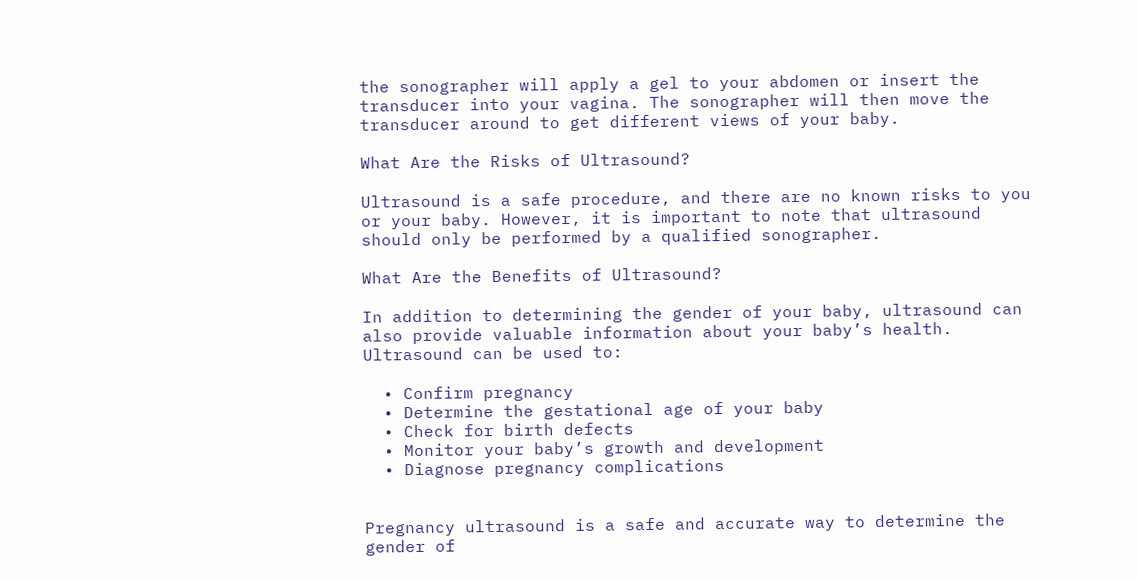the sonographer will apply a gel to your abdomen or insert the transducer into your vagina. The sonographer will then move the transducer around to get different views of your baby.

What Are the Risks of Ultrasound?

Ultrasound is a safe procedure, and there are no known risks to you or your baby. However, it is important to note that ultrasound should only be performed by a qualified sonographer.

What Are the Benefits of Ultrasound?

In addition to determining the gender of your baby, ultrasound can also provide valuable information about your baby’s health. Ultrasound can be used to:

  • Confirm pregnancy
  • Determine the gestational age of your baby
  • Check for birth defects
  • Monitor your baby’s growth and development
  • Diagnose pregnancy complications


Pregnancy ultrasound is a safe and accurate way to determine the gender of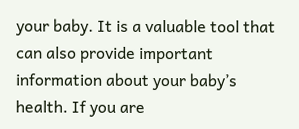your baby. It is a valuable tool that can also provide important information about your baby’s health. If you are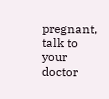pregnant, talk to your doctor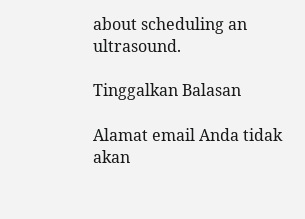about scheduling an ultrasound.

Tinggalkan Balasan

Alamat email Anda tidak akan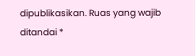dipublikasikan. Ruas yang wajib ditandai *